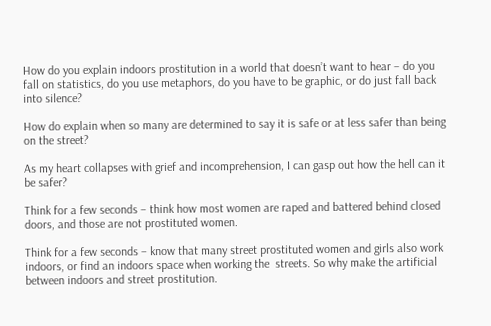How do you explain indoors prostitution in a world that doesn’t want to hear – do you fall on statistics, do you use metaphors, do you have to be graphic, or do just fall back into silence?

How do explain when so many are determined to say it is safe or at less safer than being on the street?

As my heart collapses with grief and incomprehension, I can gasp out how the hell can it be safer?

Think for a few seconds – think how most women are raped and battered behind closed doors, and those are not prostituted women.

Think for a few seconds – know that many street prostituted women and girls also work indoors, or find an indoors space when working the  streets. So why make the artificial between indoors and street prostitution.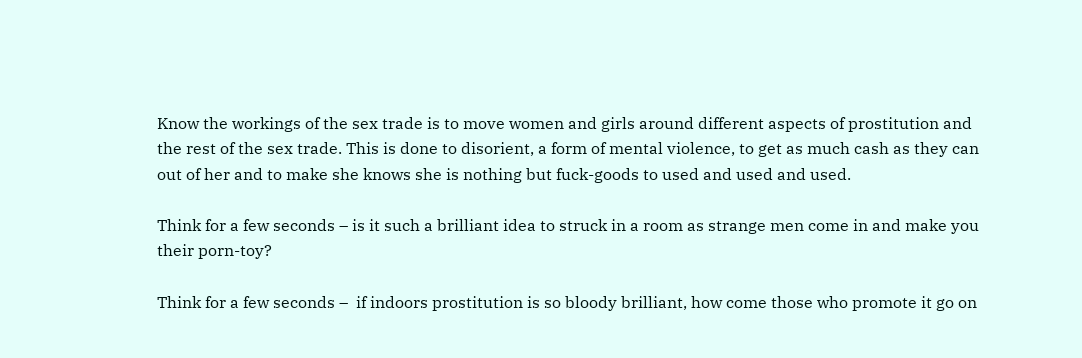Know the workings of the sex trade is to move women and girls around different aspects of prostitution and the rest of the sex trade. This is done to disorient, a form of mental violence, to get as much cash as they can out of her and to make she knows she is nothing but fuck-goods to used and used and used.

Think for a few seconds – is it such a brilliant idea to struck in a room as strange men come in and make you their porn-toy?

Think for a few seconds –  if indoors prostitution is so bloody brilliant, how come those who promote it go on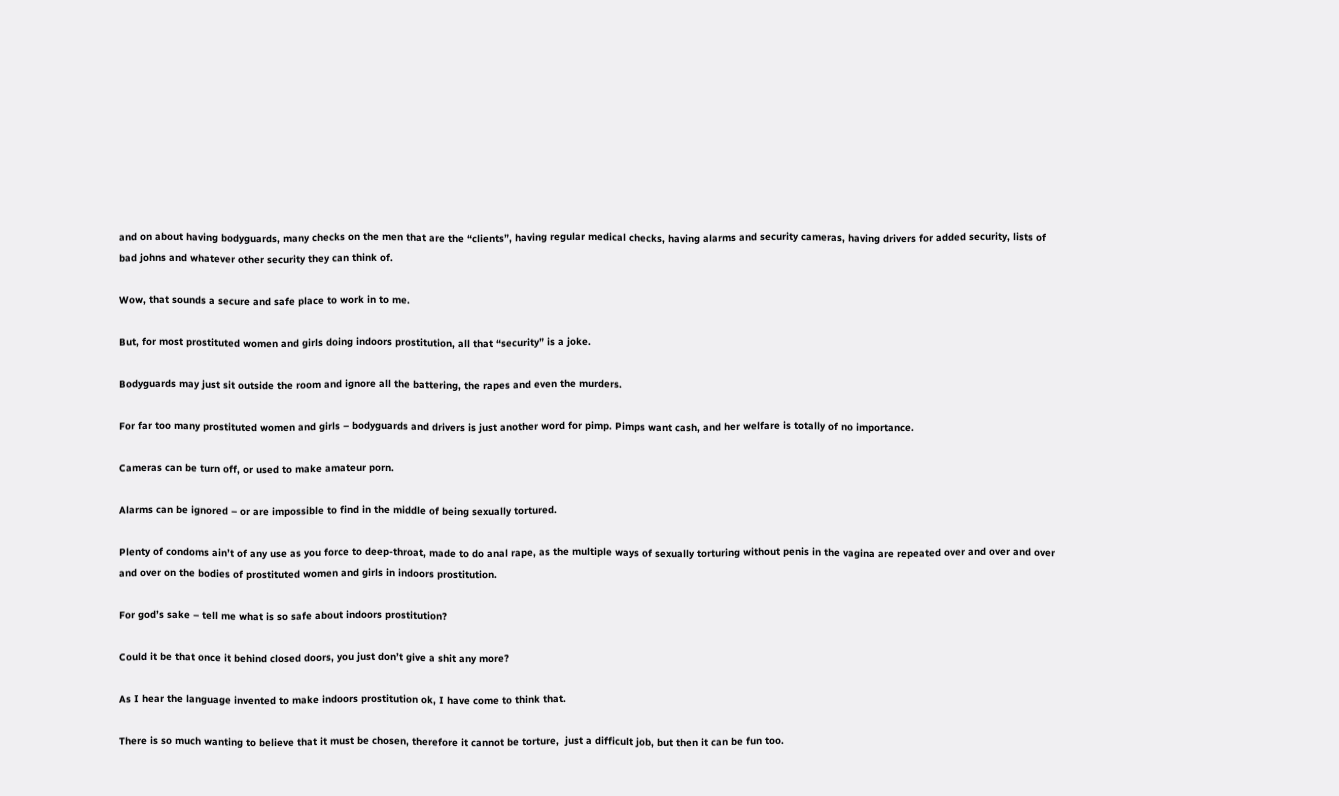and on about having bodyguards, many checks on the men that are the “clients”, having regular medical checks, having alarms and security cameras, having drivers for added security, lists of bad johns and whatever other security they can think of.

Wow, that sounds a secure and safe place to work in to me.

But, for most prostituted women and girls doing indoors prostitution, all that “security” is a joke.

Bodyguards may just sit outside the room and ignore all the battering, the rapes and even the murders.

For far too many prostituted women and girls – bodyguards and drivers is just another word for pimp. Pimps want cash, and her welfare is totally of no importance.

Cameras can be turn off, or used to make amateur porn.

Alarms can be ignored – or are impossible to find in the middle of being sexually tortured.

Plenty of condoms ain’t of any use as you force to deep-throat, made to do anal rape, as the multiple ways of sexually torturing without penis in the vagina are repeated over and over and over and over on the bodies of prostituted women and girls in indoors prostitution.

For god’s sake – tell me what is so safe about indoors prostitution?

Could it be that once it behind closed doors, you just don’t give a shit any more?

As I hear the language invented to make indoors prostitution ok, I have come to think that.

There is so much wanting to believe that it must be chosen, therefore it cannot be torture,  just a difficult job, but then it can be fun too.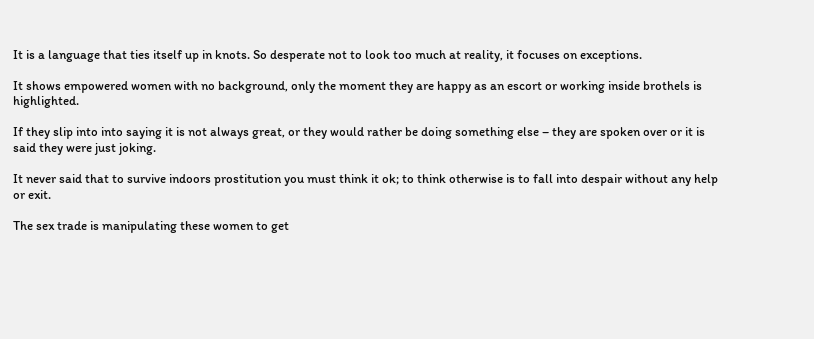It is a language that ties itself up in knots. So desperate not to look too much at reality, it focuses on exceptions.

It shows empowered women with no background, only the moment they are happy as an escort or working inside brothels is highlighted.

If they slip into into saying it is not always great, or they would rather be doing something else – they are spoken over or it is said they were just joking.

It never said that to survive indoors prostitution you must think it ok; to think otherwise is to fall into despair without any help or exit.

The sex trade is manipulating these women to get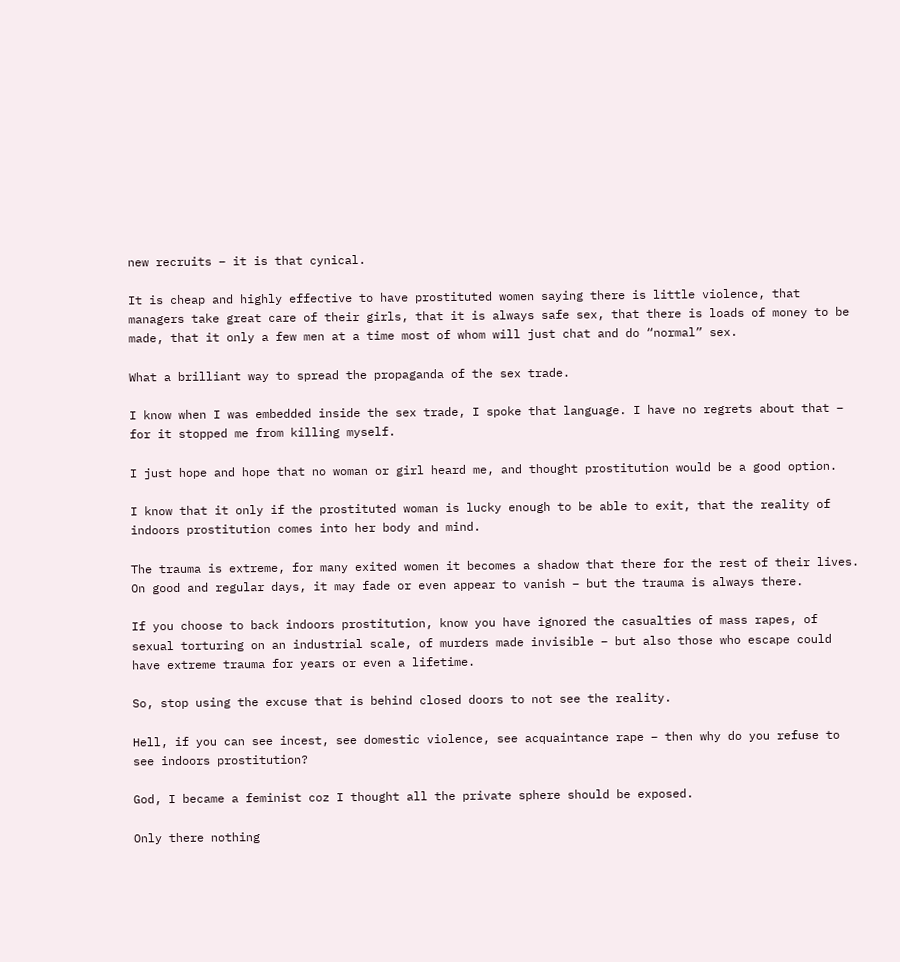new recruits – it is that cynical.

It is cheap and highly effective to have prostituted women saying there is little violence, that managers take great care of their girls, that it is always safe sex, that there is loads of money to be made, that it only a few men at a time most of whom will just chat and do “normal” sex.

What a brilliant way to spread the propaganda of the sex trade.

I know when I was embedded inside the sex trade, I spoke that language. I have no regrets about that – for it stopped me from killing myself.

I just hope and hope that no woman or girl heard me, and thought prostitution would be a good option.

I know that it only if the prostituted woman is lucky enough to be able to exit, that the reality of indoors prostitution comes into her body and mind.

The trauma is extreme, for many exited women it becomes a shadow that there for the rest of their lives. On good and regular days, it may fade or even appear to vanish – but the trauma is always there.

If you choose to back indoors prostitution, know you have ignored the casualties of mass rapes, of sexual torturing on an industrial scale, of murders made invisible – but also those who escape could have extreme trauma for years or even a lifetime.

So, stop using the excuse that is behind closed doors to not see the reality.

Hell, if you can see incest, see domestic violence, see acquaintance rape – then why do you refuse to see indoors prostitution?

God, I became a feminist coz I thought all the private sphere should be exposed.

Only there nothing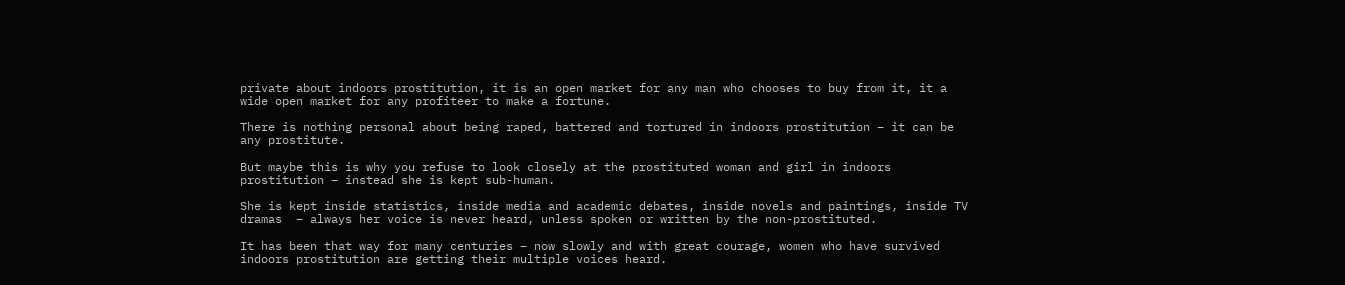private about indoors prostitution, it is an open market for any man who chooses to buy from it, it a wide open market for any profiteer to make a fortune.

There is nothing personal about being raped, battered and tortured in indoors prostitution – it can be any prostitute.

But maybe this is why you refuse to look closely at the prostituted woman and girl in indoors prostitution – instead she is kept sub-human.

She is kept inside statistics, inside media and academic debates, inside novels and paintings, inside TV dramas  – always her voice is never heard, unless spoken or written by the non-prostituted.

It has been that way for many centuries – now slowly and with great courage, women who have survived indoors prostitution are getting their multiple voices heard.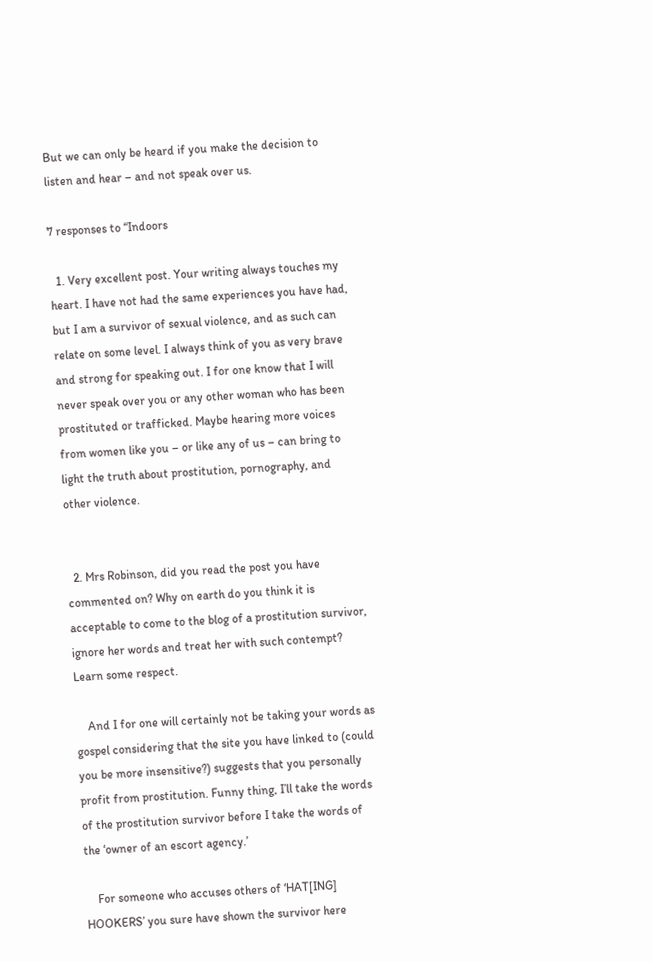But we can only be heard if you make the decision to listen and hear – and not speak over us.

7 responses to “Indoors

  1. Very excellent post. Your writing always touches my heart. I have not had the same experiences you have had, but I am a survivor of sexual violence, and as such can relate on some level. I always think of you as very brave and strong for speaking out. I for one know that I will never speak over you or any other woman who has been prostituted or trafficked. Maybe hearing more voices from women like you – or like any of us – can bring to light the truth about prostitution, pornography, and other violence.


  2. Mrs Robinson, did you read the post you have commented on? Why on earth do you think it is acceptable to come to the blog of a prostitution survivor, ignore her words and treat her with such contempt? Learn some respect.

    And I for one will certainly not be taking your words as gospel considering that the site you have linked to (could you be more insensitive?) suggests that you personally profit from prostitution. Funny thing, I’ll take the words of the prostitution survivor before I take the words of the ‘owner of an escort agency.’

    For someone who accuses others of ‘HAT[ING] HOOKERS’ you sure have shown the survivor here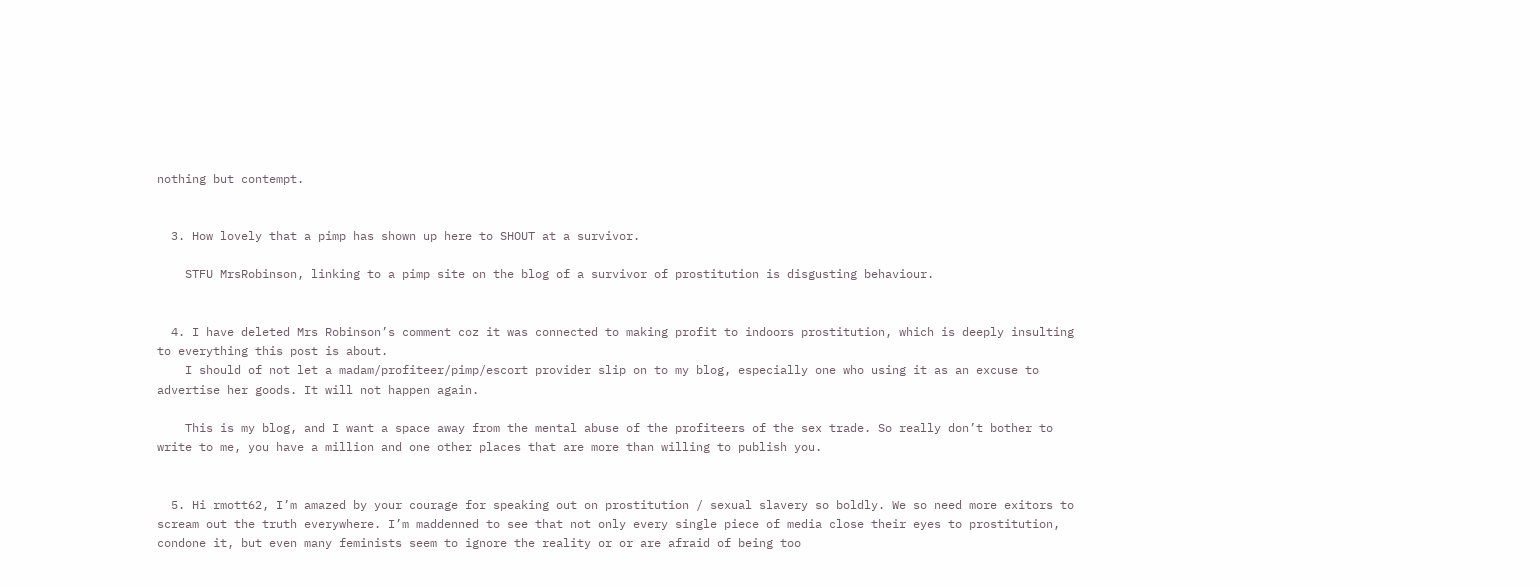nothing but contempt.


  3. How lovely that a pimp has shown up here to SHOUT at a survivor.

    STFU MrsRobinson, linking to a pimp site on the blog of a survivor of prostitution is disgusting behaviour.


  4. I have deleted Mrs Robinson’s comment coz it was connected to making profit to indoors prostitution, which is deeply insulting to everything this post is about.
    I should of not let a madam/profiteer/pimp/escort provider slip on to my blog, especially one who using it as an excuse to advertise her goods. It will not happen again.

    This is my blog, and I want a space away from the mental abuse of the profiteers of the sex trade. So really don’t bother to write to me, you have a million and one other places that are more than willing to publish you.


  5. Hi rmott62, I’m amazed by your courage for speaking out on prostitution / sexual slavery so boldly. We so need more exitors to scream out the truth everywhere. I’m maddenned to see that not only every single piece of media close their eyes to prostitution, condone it, but even many feminists seem to ignore the reality or or are afraid of being too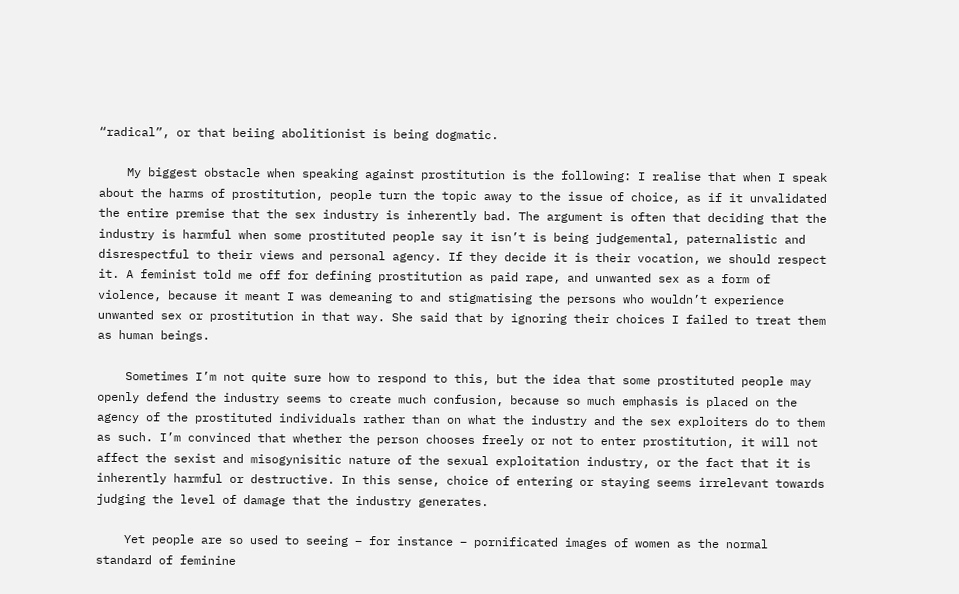“radical”, or that beiing abolitionist is being dogmatic.

    My biggest obstacle when speaking against prostitution is the following: I realise that when I speak about the harms of prostitution, people turn the topic away to the issue of choice, as if it unvalidated the entire premise that the sex industry is inherently bad. The argument is often that deciding that the industry is harmful when some prostituted people say it isn’t is being judgemental, paternalistic and disrespectful to their views and personal agency. If they decide it is their vocation, we should respect it. A feminist told me off for defining prostitution as paid rape, and unwanted sex as a form of violence, because it meant I was demeaning to and stigmatising the persons who wouldn’t experience unwanted sex or prostitution in that way. She said that by ignoring their choices I failed to treat them as human beings.

    Sometimes I’m not quite sure how to respond to this, but the idea that some prostituted people may openly defend the industry seems to create much confusion, because so much emphasis is placed on the agency of the prostituted individuals rather than on what the industry and the sex exploiters do to them as such. I’m convinced that whether the person chooses freely or not to enter prostitution, it will not affect the sexist and misogynisitic nature of the sexual exploitation industry, or the fact that it is inherently harmful or destructive. In this sense, choice of entering or staying seems irrelevant towards judging the level of damage that the industry generates.

    Yet people are so used to seeing – for instance – pornificated images of women as the normal standard of feminine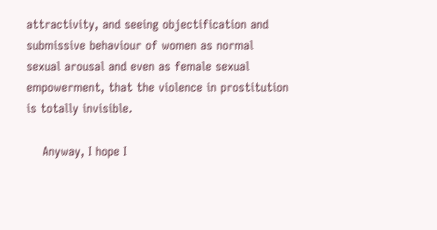attractivity, and seeing objectification and submissive behaviour of women as normal sexual arousal and even as female sexual empowerment, that the violence in prostitution is totally invisible.

    Anyway, I hope I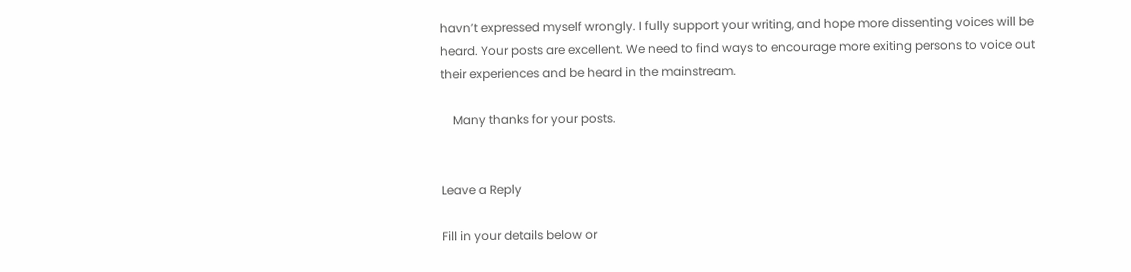havn’t expressed myself wrongly. I fully support your writing, and hope more dissenting voices will be heard. Your posts are excellent. We need to find ways to encourage more exiting persons to voice out their experiences and be heard in the mainstream.

    Many thanks for your posts.


Leave a Reply

Fill in your details below or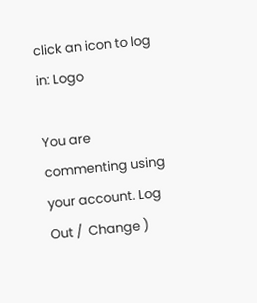click an icon to log in: Logo

You are commenting using your account. Log Out /  Change )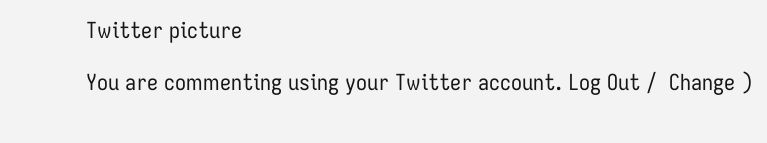Twitter picture

You are commenting using your Twitter account. Log Out /  Change )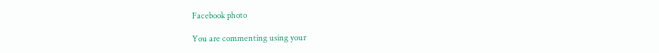Facebook photo

You are commenting using your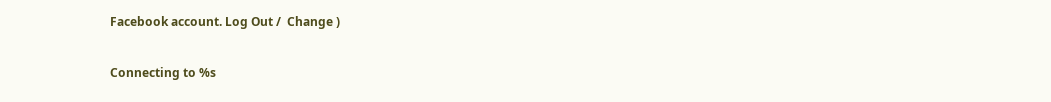Facebook account. Log Out /  Change )

Connecting to %s